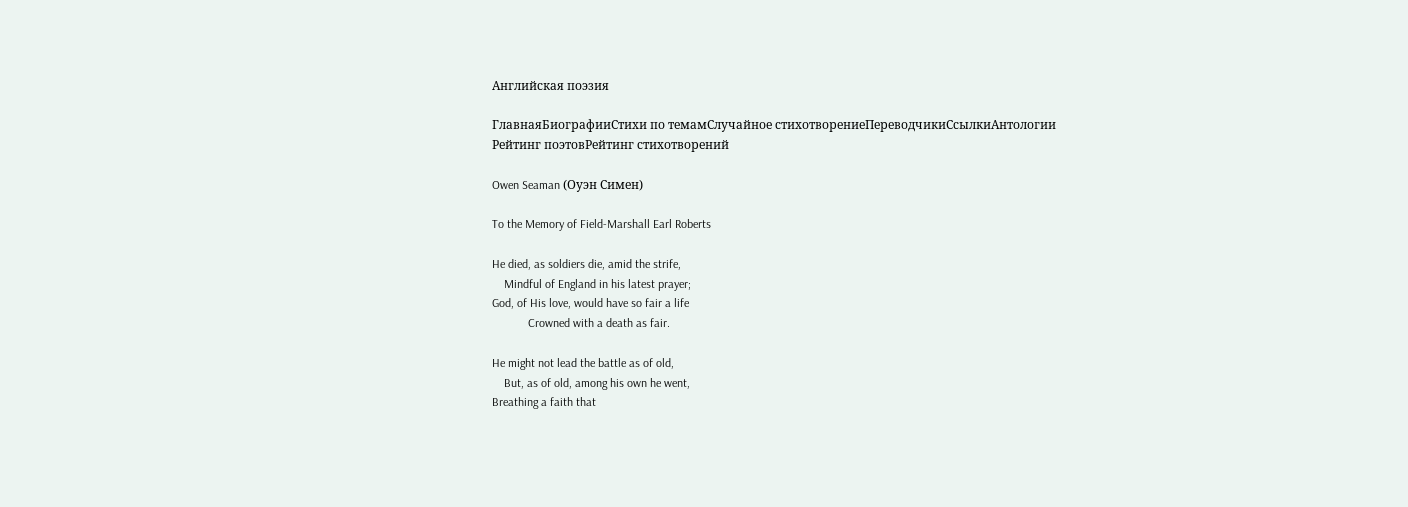Английская поэзия

ГлавнаяБиографииСтихи по темамСлучайное стихотворениеПереводчикиСсылкиАнтологии
Рейтинг поэтовРейтинг стихотворений

Owen Seaman (Оуэн Симен)

To the Memory of Field-Marshall Earl Roberts

He died, as soldiers die, amid the strife,
    Mindful of England in his latest prayer;
God, of His love, would have so fair a life
            Crowned with a death as fair.

He might not lead the battle as of old,
    But, as of old, among his own he went,
Breathing a faith that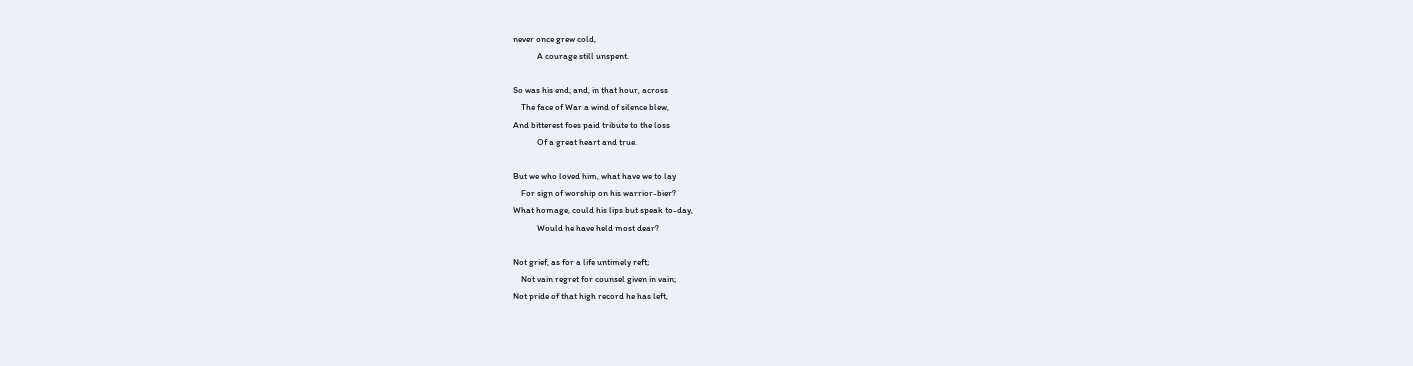never once grew cold,
            A courage still unspent.

So was his end; and, in that hour, across
    The face of War a wind of silence blew,
And bitterest foes paid tribute to the loss
            Of a great heart and true.

But we who loved him, what have we to lay
    For sign of worship on his warrior-bier?
What homage, could his lips but speak to-day,
            Would he have held most dear?

Not grief, as for a life untimely reft;
    Not vain regret for counsel given in vain;
Not pride of that high record he has left,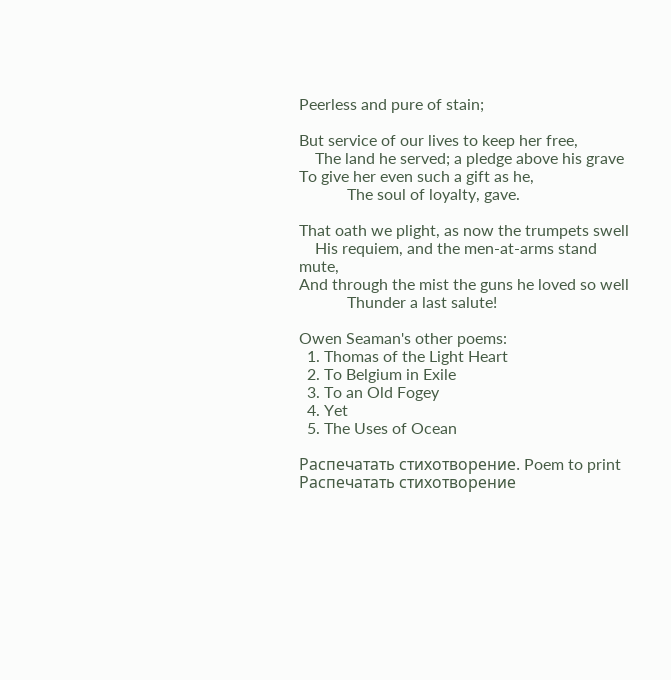Peerless and pure of stain;

But service of our lives to keep her free,
    The land he served; a pledge above his grave
To give her even such a gift as he,
            The soul of loyalty, gave.

That oath we plight, as now the trumpets swell
    His requiem, and the men-at-arms stand mute,
And through the mist the guns he loved so well
            Thunder a last salute!

Owen Seaman's other poems:
  1. Thomas of the Light Heart
  2. To Belgium in Exile
  3. To an Old Fogey
  4. Yet
  5. The Uses of Ocean

Распечатать стихотворение. Poem to print Распечатать стихотворение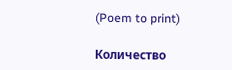(Poem to print)

Количество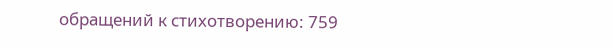обращений к стихотворению: 759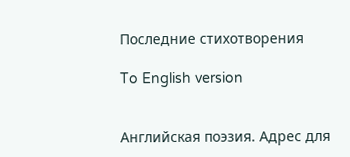Последние стихотворения

To English version


Английская поэзия. Адрес для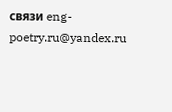связи eng-poetry.ru@yandex.ru